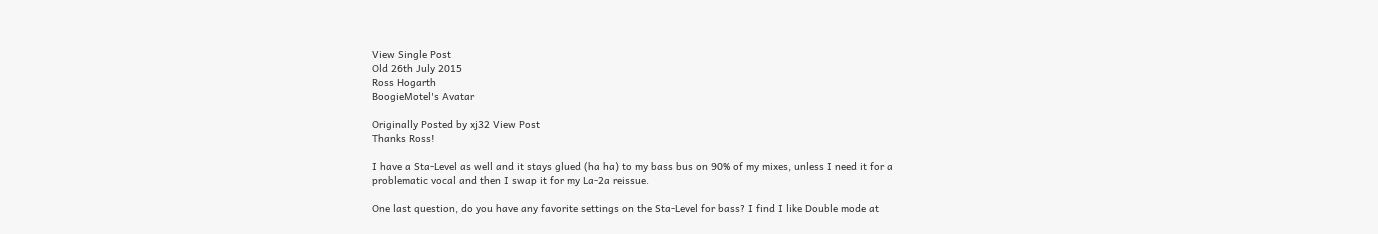View Single Post
Old 26th July 2015
Ross Hogarth
BoogieMotel's Avatar

Originally Posted by xj32 View Post
Thanks Ross!

I have a Sta-Level as well and it stays glued (ha ha) to my bass bus on 90% of my mixes, unless I need it for a problematic vocal and then I swap it for my La-2a reissue.

One last question, do you have any favorite settings on the Sta-Level for bass? I find I like Double mode at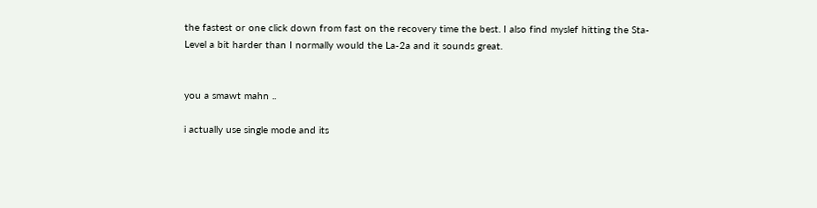the fastest or one click down from fast on the recovery time the best. I also find myslef hitting the Sta-Level a bit harder than I normally would the La-2a and it sounds great.


you a smawt mahn ..

i actually use single mode and its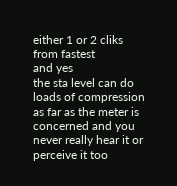either 1 or 2 cliks from fastest
and yes
the sta level can do loads of compression as far as the meter is concerned and you never really hear it or perceive it too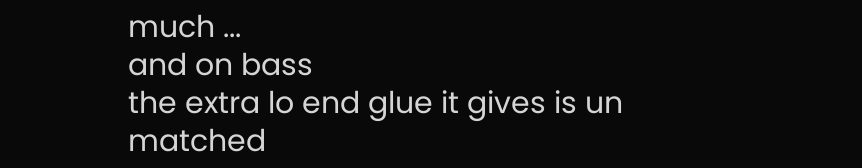much ...
and on bass
the extra lo end glue it gives is un matched